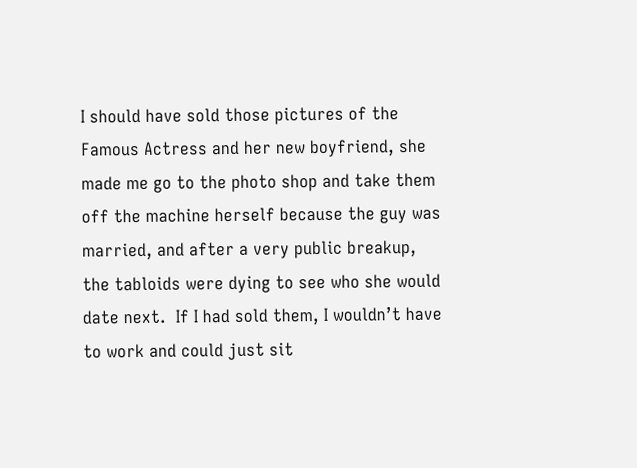I should have sold those pictures of the Famous Actress and her new boyfriend, she made me go to the photo shop and take them off the machine herself because the guy was married, and after a very public breakup, the tabloids were dying to see who she would date next.  If I had sold them, I wouldn’t have to work and could just sit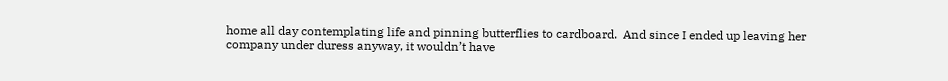home all day contemplating life and pinning butterflies to cardboard.  And since I ended up leaving her company under duress anyway, it wouldn’t have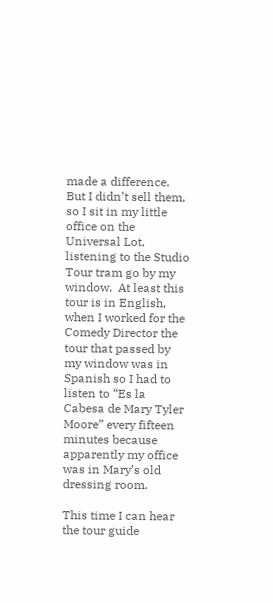made a difference.  But I didn’t sell them, so I sit in my little office on the Universal Lot, listening to the Studio Tour tram go by my window.  At least this tour is in English, when I worked for the Comedy Director the tour that passed by my window was in Spanish so I had to listen to “Es la Cabesa de Mary Tyler Moore” every fifteen minutes because apparently my office was in Mary’s old dressing room.

This time I can hear the tour guide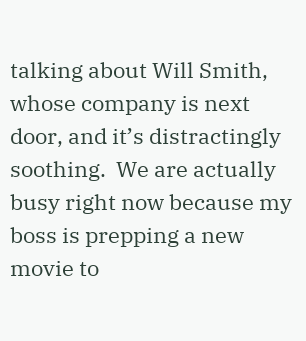talking about Will Smith, whose company is next door, and it’s distractingly soothing.  We are actually busy right now because my boss is prepping a new movie to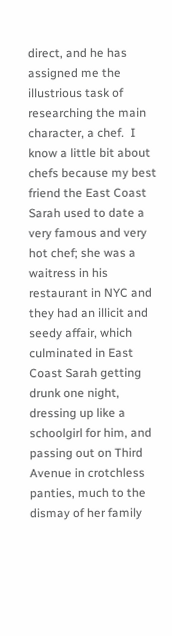direct, and he has assigned me the illustrious task of researching the main character, a chef.  I know a little bit about chefs because my best friend the East Coast Sarah used to date a very famous and very hot chef; she was a waitress in his restaurant in NYC and they had an illicit and seedy affair, which culminated in East Coast Sarah getting drunk one night, dressing up like a schoolgirl for him, and passing out on Third Avenue in crotchless panties, much to the dismay of her family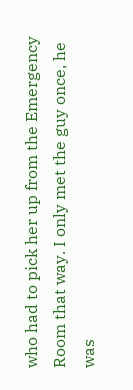who had to pick her up from the Emergency Room that way. I only met the guy once, he was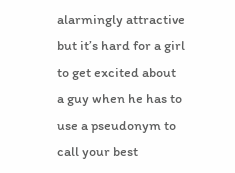alarmingly attractive but it’s hard for a girl to get excited about a guy when he has to use a pseudonym to call your best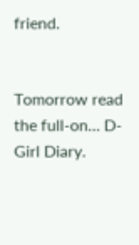friend.


Tomorrow read the full-on… D-Girl Diary.